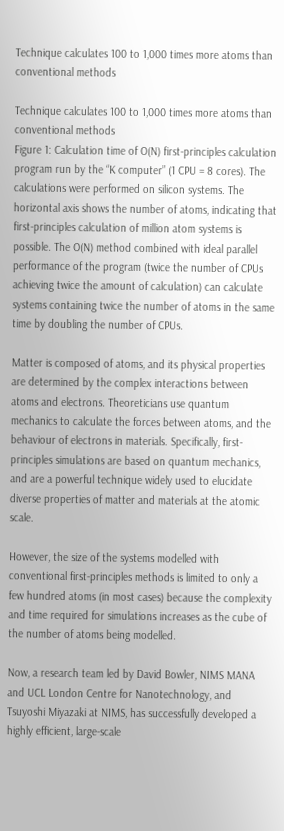Technique calculates 100 to 1,000 times more atoms than conventional methods

Technique calculates 100 to 1,000 times more atoms than conventional methods
Figure 1: Calculation time of O(N) first-principles calculation program run by the “K computer” (1 CPU = 8 cores). The calculations were performed on silicon systems. The horizontal axis shows the number of atoms, indicating that first-principles calculation of million atom systems is possible. The O(N) method combined with ideal parallel performance of the program (twice the number of CPUs achieving twice the amount of calculation) can calculate systems containing twice the number of atoms in the same time by doubling the number of CPUs.

Matter is composed of atoms, and its physical properties are determined by the complex interactions between atoms and electrons. Theoreticians use quantum mechanics to calculate the forces between atoms, and the behaviour of electrons in materials. Specifically, first-principles simulations are based on quantum mechanics, and are a powerful technique widely used to elucidate diverse properties of matter and materials at the atomic scale.

However, the size of the systems modelled with conventional first-principles methods is limited to only a few hundred atoms (in most cases) because the complexity and time required for simulations increases as the cube of the number of atoms being modelled.

Now, a research team led by David Bowler, NIMS MANA and UCL London Centre for Nanotechnology, and Tsuyoshi Miyazaki at NIMS, has successfully developed a highly efficient, large-scale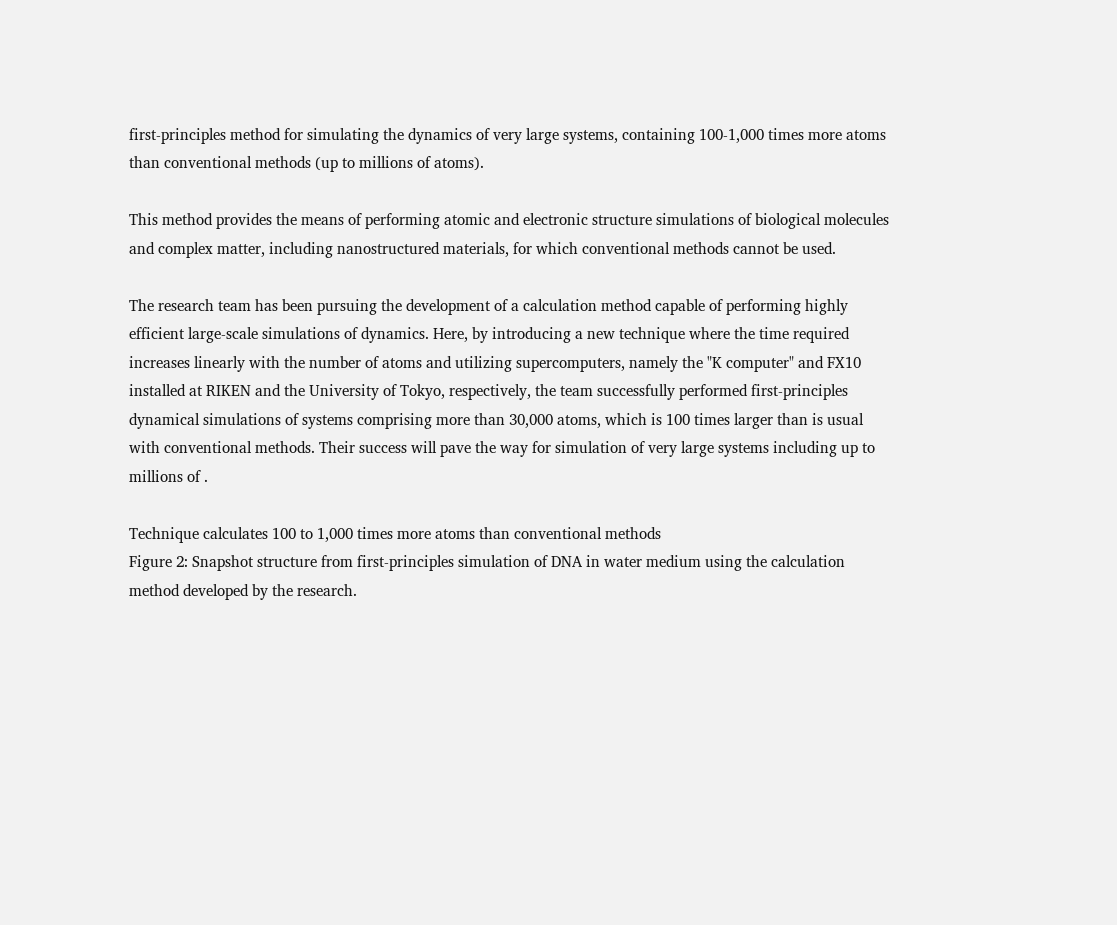first-principles method for simulating the dynamics of very large systems, containing 100-1,000 times more atoms than conventional methods (up to millions of atoms).

This method provides the means of performing atomic and electronic structure simulations of biological molecules and complex matter, including nanostructured materials, for which conventional methods cannot be used.

The research team has been pursuing the development of a calculation method capable of performing highly efficient large-scale simulations of dynamics. Here, by introducing a new technique where the time required increases linearly with the number of atoms and utilizing supercomputers, namely the "K computer" and FX10 installed at RIKEN and the University of Tokyo, respectively, the team successfully performed first-principles dynamical simulations of systems comprising more than 30,000 atoms, which is 100 times larger than is usual with conventional methods. Their success will pave the way for simulation of very large systems including up to millions of .

Technique calculates 100 to 1,000 times more atoms than conventional methods
Figure 2: Snapshot structure from first-principles simulation of DNA in water medium using the calculation method developed by the research.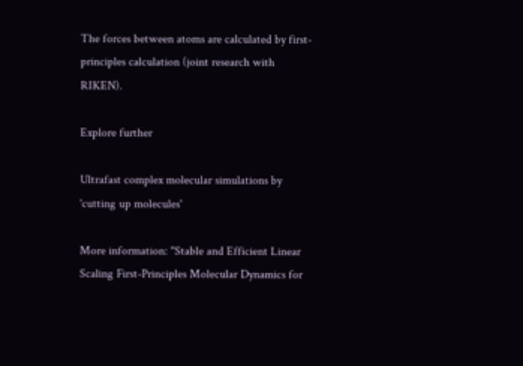The forces between atoms are calculated by first-principles calculation (joint research with RIKEN).

Explore further

Ultrafast complex molecular simulations by 'cutting up molecules'

More information: "Stable and Efficient Linear Scaling First-Principles Molecular Dynamics for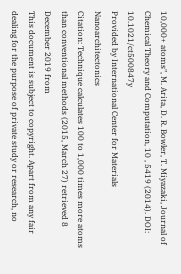10,000+ atoms", M. Arita, D. R. Bowler, T. Miyazaki, Journal of Chemical Theory and Computation, 10 , 5419 (2014). DOI: 10.1021/ct500847y
Provided by International Center for Materials Nanoarchitectonics
Citation: Technique calculates 100 to 1,000 times more atoms than conventional methods (2015, March 27) retrieved 8 December 2019 from
This document is subject to copyright. Apart from any fair dealing for the purpose of private study or research, no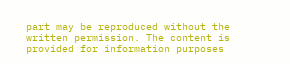part may be reproduced without the written permission. The content is provided for information purposes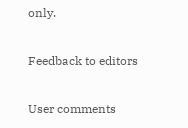only.

Feedback to editors

User comments